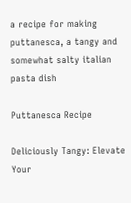a recipe for making puttanesca, a tangy and somewhat salty italian pasta dish

Puttanesca Recipe

Deliciously Tangy: Elevate Your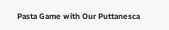Pasta Game with Our Puttanesca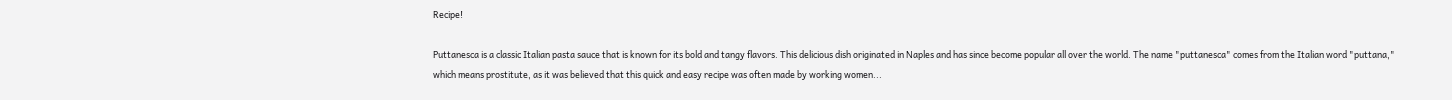Recipe!

Puttanesca is a classic Italian pasta sauce that is known for its bold and tangy flavors. This delicious dish originated in Naples and has since become popular all over the world. The name "puttanesca" comes from the Italian word "puttana," which means prostitute, as it was believed that this quick and easy recipe was often made by working women...